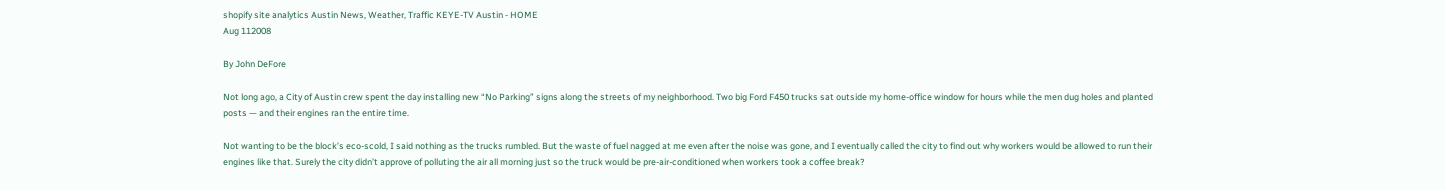shopify site analytics Austin News, Weather, Traffic KEYE-TV Austin - HOME
Aug 112008

By John DeFore

Not long ago, a City of Austin crew spent the day installing new “No Parking” signs along the streets of my neighborhood. Two big Ford F450 trucks sat outside my home-office window for hours while the men dug holes and planted posts — and their engines ran the entire time.

Not wanting to be the block’s eco-scold, I said nothing as the trucks rumbled. But the waste of fuel nagged at me even after the noise was gone, and I eventually called the city to find out why workers would be allowed to run their engines like that. Surely the city didn’t approve of polluting the air all morning just so the truck would be pre-air-conditioned when workers took a coffee break?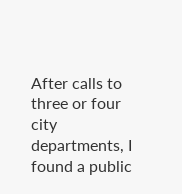After calls to three or four city departments, I found a public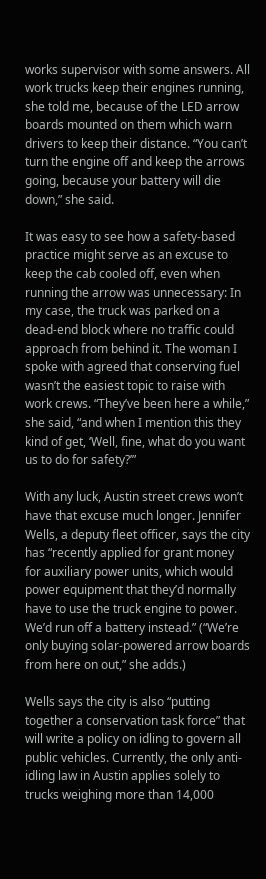works supervisor with some answers. All work trucks keep their engines running, she told me, because of the LED arrow boards mounted on them which warn drivers to keep their distance. “You can’t turn the engine off and keep the arrows going, because your battery will die down,” she said.

It was easy to see how a safety-based practice might serve as an excuse to keep the cab cooled off, even when running the arrow was unnecessary: In my case, the truck was parked on a dead-end block where no traffic could approach from behind it. The woman I spoke with agreed that conserving fuel wasn’t the easiest topic to raise with work crews. “They’ve been here a while,” she said, “and when I mention this they kind of get, ‘Well, fine, what do you want us to do for safety?’”

With any luck, Austin street crews won’t have that excuse much longer. Jennifer Wells, a deputy fleet officer, says the city has “recently applied for grant money for auxiliary power units, which would power equipment that they’d normally have to use the truck engine to power. We’d run off a battery instead.” (“We’re only buying solar-powered arrow boards from here on out,” she adds.)

Wells says the city is also “putting together a conservation task force” that will write a policy on idling to govern all public vehicles. Currently, the only anti-idling law in Austin applies solely to trucks weighing more than 14,000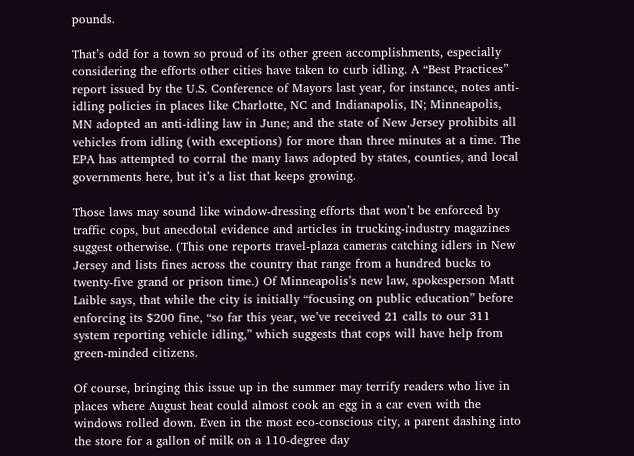pounds.

That’s odd for a town so proud of its other green accomplishments, especially considering the efforts other cities have taken to curb idling. A “Best Practices” report issued by the U.S. Conference of Mayors last year, for instance, notes anti-idling policies in places like Charlotte, NC and Indianapolis, IN; Minneapolis, MN adopted an anti-idling law in June; and the state of New Jersey prohibits all vehicles from idling (with exceptions) for more than three minutes at a time. The EPA has attempted to corral the many laws adopted by states, counties, and local governments here, but it’s a list that keeps growing.

Those laws may sound like window-dressing efforts that won’t be enforced by traffic cops, but anecdotal evidence and articles in trucking-industry magazines suggest otherwise. (This one reports travel-plaza cameras catching idlers in New Jersey and lists fines across the country that range from a hundred bucks to twenty-five grand or prison time.) Of Minneapolis’s new law, spokesperson Matt Laible says, that while the city is initially “focusing on public education” before enforcing its $200 fine, “so far this year, we’ve received 21 calls to our 311 system reporting vehicle idling,” which suggests that cops will have help from green-minded citizens.

Of course, bringing this issue up in the summer may terrify readers who live in places where August heat could almost cook an egg in a car even with the windows rolled down. Even in the most eco-conscious city, a parent dashing into the store for a gallon of milk on a 110-degree day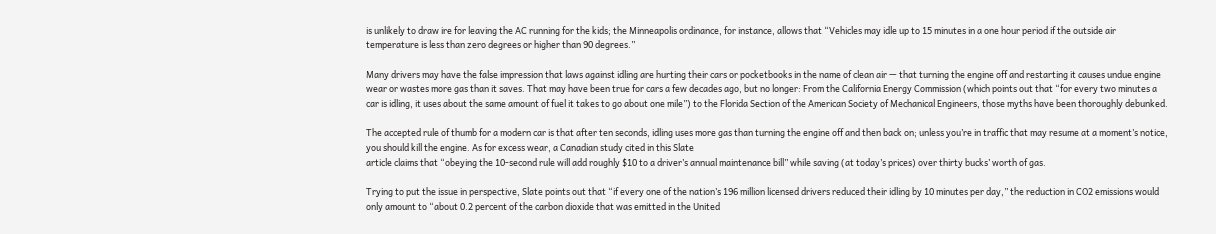is unlikely to draw ire for leaving the AC running for the kids; the Minneapolis ordinance, for instance, allows that “Vehicles may idle up to 15 minutes in a one hour period if the outside air temperature is less than zero degrees or higher than 90 degrees.”

Many drivers may have the false impression that laws against idling are hurting their cars or pocketbooks in the name of clean air — that turning the engine off and restarting it causes undue engine wear or wastes more gas than it saves. That may have been true for cars a few decades ago, but no longer: From the California Energy Commission (which points out that “for every two minutes a car is idling, it uses about the same amount of fuel it takes to go about one mile”) to the Florida Section of the American Society of Mechanical Engineers, those myths have been thoroughly debunked.

The accepted rule of thumb for a modern car is that after ten seconds, idling uses more gas than turning the engine off and then back on; unless you’re in traffic that may resume at a moment’s notice, you should kill the engine. As for excess wear, a Canadian study cited in this Slate
article claims that “obeying the 10-second rule will add roughly $10 to a driver’s annual maintenance bill” while saving (at today’s prices) over thirty bucks’ worth of gas.

Trying to put the issue in perspective, Slate points out that “if every one of the nation’s 196 million licensed drivers reduced their idling by 10 minutes per day,” the reduction in CO2 emissions would only amount to “about 0.2 percent of the carbon dioxide that was emitted in the United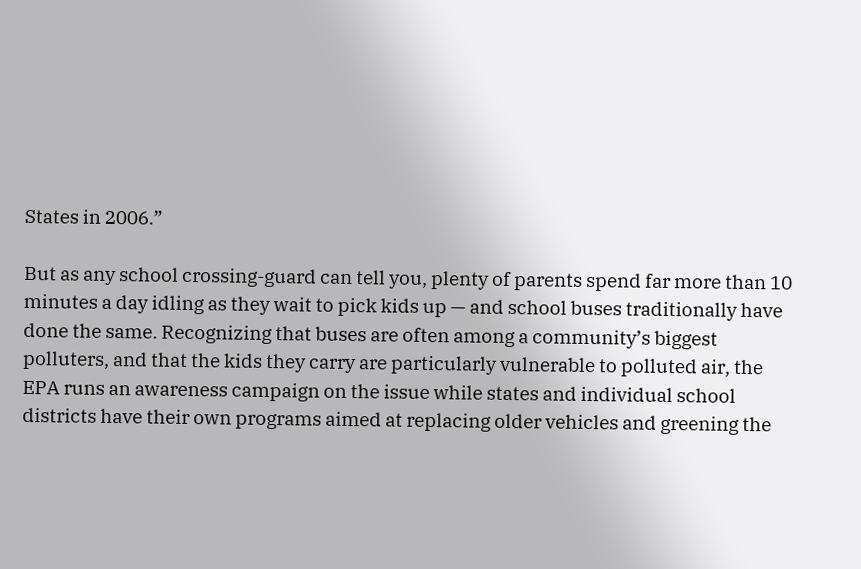States in 2006.”

But as any school crossing-guard can tell you, plenty of parents spend far more than 10 minutes a day idling as they wait to pick kids up — and school buses traditionally have done the same. Recognizing that buses are often among a community’s biggest polluters, and that the kids they carry are particularly vulnerable to polluted air, the EPA runs an awareness campaign on the issue while states and individual school districts have their own programs aimed at replacing older vehicles and greening the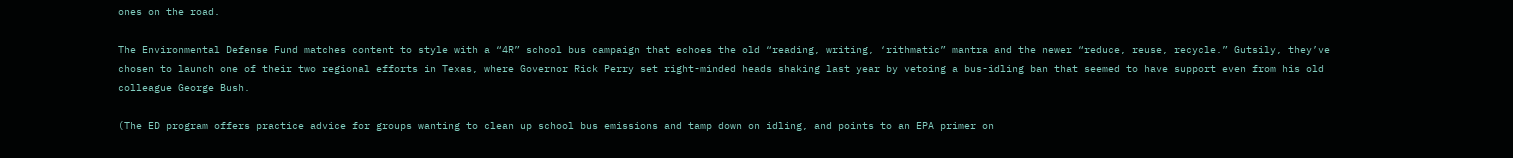ones on the road.

The Environmental Defense Fund matches content to style with a “4R” school bus campaign that echoes the old “reading, writing, ‘rithmatic” mantra and the newer “reduce, reuse, recycle.” Gutsily, they’ve chosen to launch one of their two regional efforts in Texas, where Governor Rick Perry set right-minded heads shaking last year by vetoing a bus-idling ban that seemed to have support even from his old colleague George Bush.

(The ED program offers practice advice for groups wanting to clean up school bus emissions and tamp down on idling, and points to an EPA primer on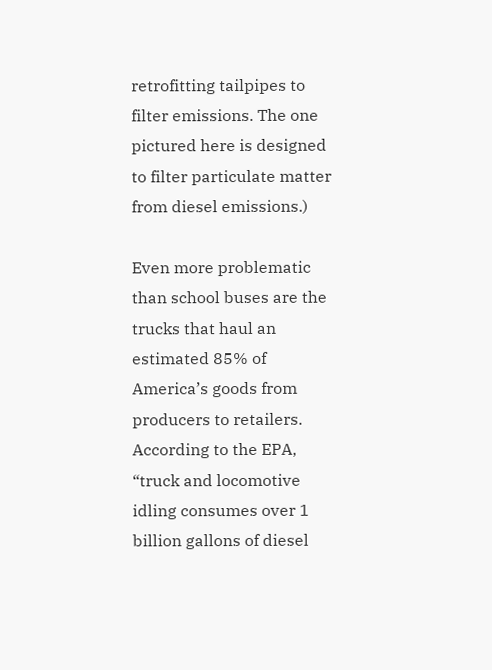retrofitting tailpipes to filter emissions. The one pictured here is designed to filter particulate matter from diesel emissions.)

Even more problematic than school buses are the trucks that haul an estimated 85% of America’s goods from producers to retailers. According to the EPA, “truck and locomotive idling consumes over 1 billion gallons of diesel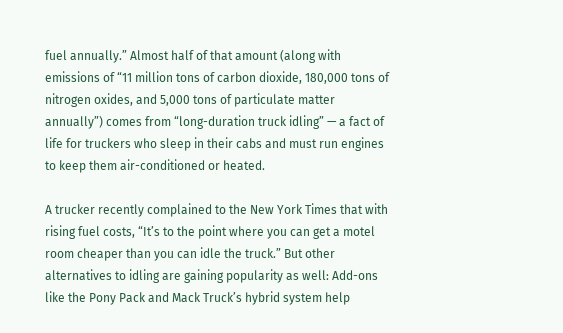fuel annually.” Almost half of that amount (along with emissions of “11 million tons of carbon dioxide, 180,000 tons of nitrogen oxides, and 5,000 tons of particulate matter annually”) comes from “long-duration truck idling” — a fact of life for truckers who sleep in their cabs and must run engines to keep them air-conditioned or heated.

A trucker recently complained to the New York Times that with rising fuel costs, “It’s to the point where you can get a motel room cheaper than you can idle the truck.” But other alternatives to idling are gaining popularity as well: Add-ons like the Pony Pack and Mack Truck’s hybrid system help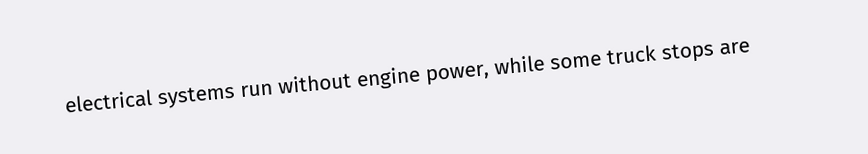electrical systems run without engine power, while some truck stops are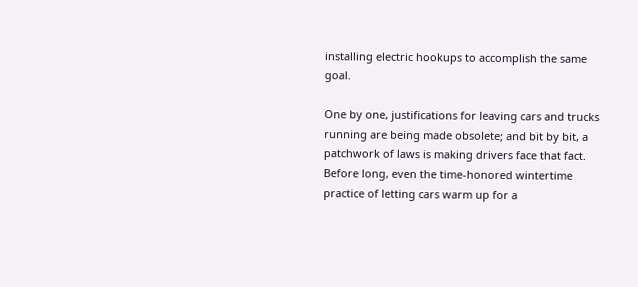installing electric hookups to accomplish the same goal.

One by one, justifications for leaving cars and trucks running are being made obsolete; and bit by bit, a patchwork of laws is making drivers face that fact. Before long, even the time-honored wintertime practice of letting cars warm up for a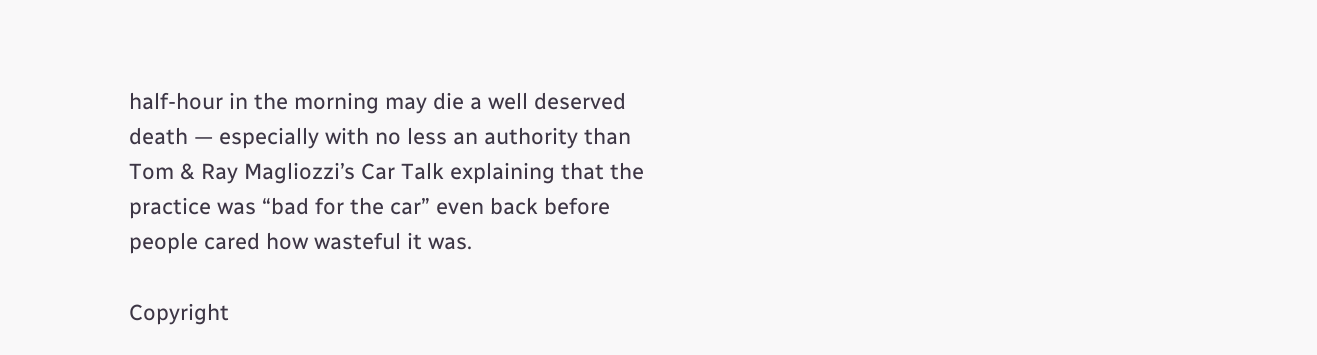half-hour in the morning may die a well deserved death — especially with no less an authority than Tom & Ray Magliozzi’s Car Talk explaining that the practice was “bad for the car” even back before people cared how wasteful it was.

Copyright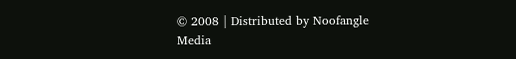© 2008 | Distributed by Noofangle Media